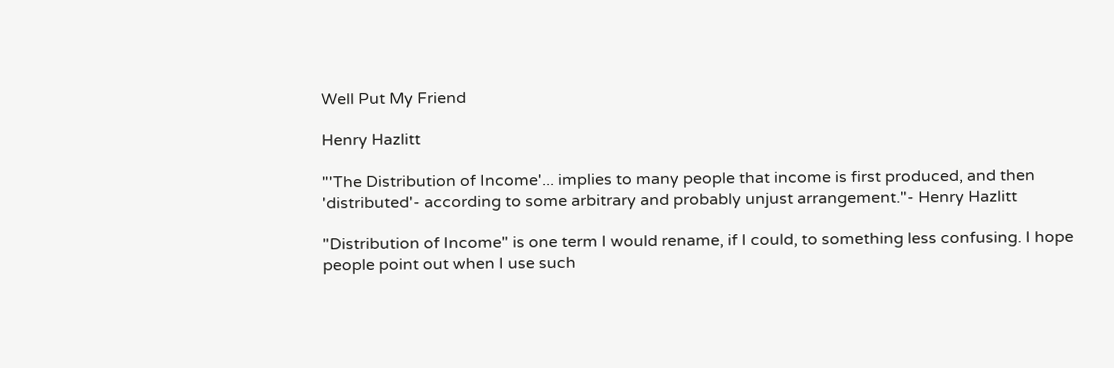Well Put My Friend

Henry Hazlitt

"'The Distribution of Income'... implies to many people that income is first produced, and then 'distributed'- according to some arbitrary and probably unjust arrangement."- Henry Hazlitt

"Distribution of Income" is one term I would rename, if I could, to something less confusing. I hope people point out when I use such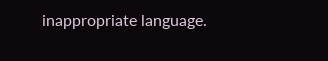inappropriate language.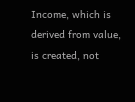Income, which is derived from value, is created, not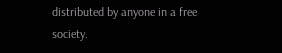distributed by anyone in a free society.